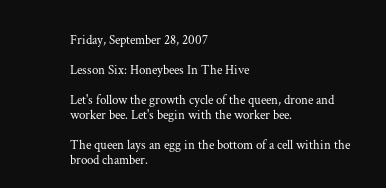Friday, September 28, 2007

Lesson Six: Honeybees In The Hive

Let's follow the growth cycle of the queen, drone and worker bee. Let's begin with the worker bee.

The queen lays an egg in the bottom of a cell within the brood chamber.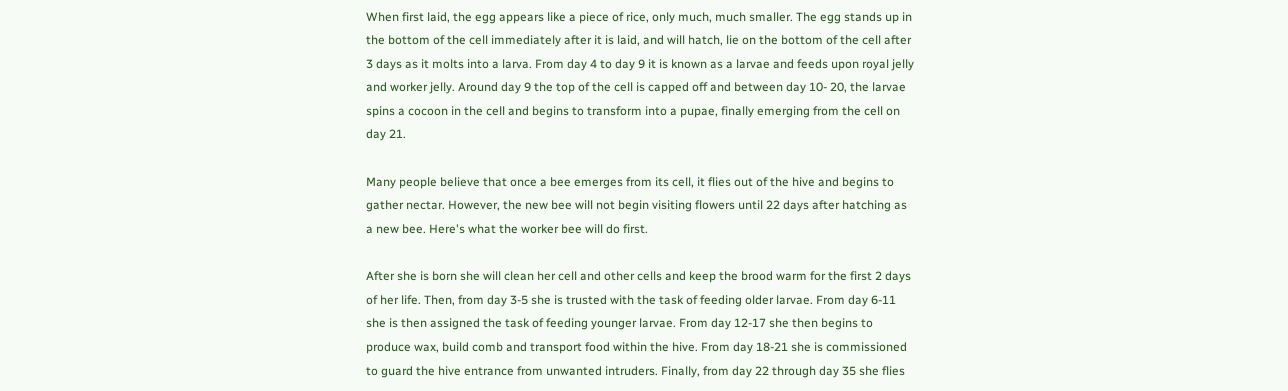When first laid, the egg appears like a piece of rice, only much, much smaller. The egg stands up in the bottom of the cell immediately after it is laid, and will hatch, lie on the bottom of the cell after 3 days as it molts into a larva. From day 4 to day 9 it is known as a larvae and feeds upon royal jelly and worker jelly. Around day 9 the top of the cell is capped off and between day 10- 20, the larvae spins a cocoon in the cell and begins to transform into a pupae, finally emerging from the cell on day 21.

Many people believe that once a bee emerges from its cell, it flies out of the hive and begins to gather nectar. However, the new bee will not begin visiting flowers until 22 days after hatching as a new bee. Here's what the worker bee will do first.

After she is born she will clean her cell and other cells and keep the brood warm for the first 2 days of her life. Then, from day 3-5 she is trusted with the task of feeding older larvae. From day 6-11 she is then assigned the task of feeding younger larvae. From day 12-17 she then begins to produce wax, build comb and transport food within the hive. From day 18-21 she is commissioned to guard the hive entrance from unwanted intruders. Finally, from day 22 through day 35 she flies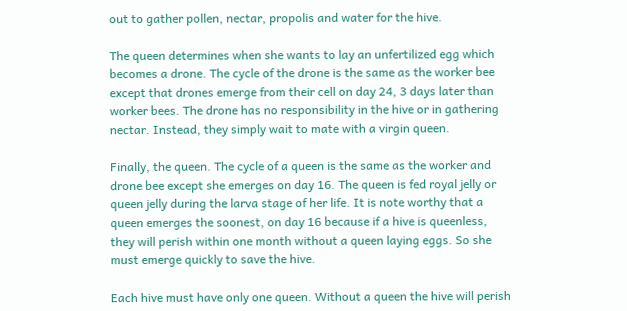out to gather pollen, nectar, propolis and water for the hive.

The queen determines when she wants to lay an unfertilized egg which becomes a drone. The cycle of the drone is the same as the worker bee except that drones emerge from their cell on day 24, 3 days later than worker bees. The drone has no responsibility in the hive or in gathering nectar. Instead, they simply wait to mate with a virgin queen.

Finally, the queen. The cycle of a queen is the same as the worker and drone bee except she emerges on day 16. The queen is fed royal jelly or queen jelly during the larva stage of her life. It is note worthy that a queen emerges the soonest, on day 16 because if a hive is queenless, they will perish within one month without a queen laying eggs. So she must emerge quickly to save the hive.

Each hive must have only one queen. Without a queen the hive will perish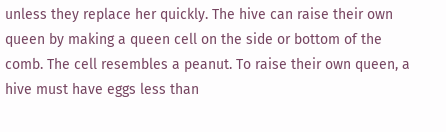unless they replace her quickly. The hive can raise their own queen by making a queen cell on the side or bottom of the comb. The cell resembles a peanut. To raise their own queen, a hive must have eggs less than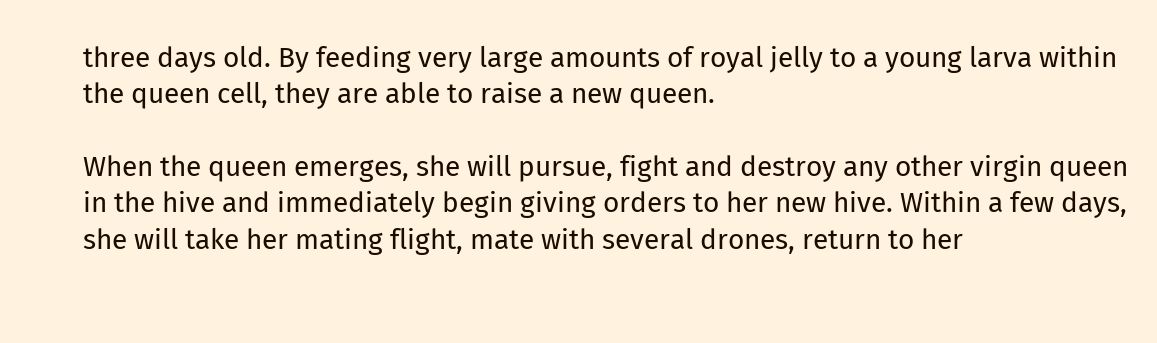three days old. By feeding very large amounts of royal jelly to a young larva within the queen cell, they are able to raise a new queen.

When the queen emerges, she will pursue, fight and destroy any other virgin queen in the hive and immediately begin giving orders to her new hive. Within a few days, she will take her mating flight, mate with several drones, return to her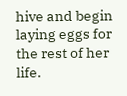hive and begin laying eggs for the rest of her life.